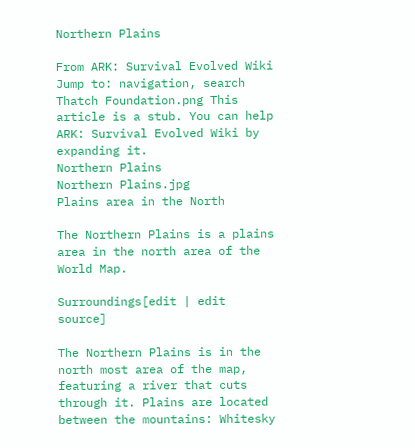Northern Plains

From ARK: Survival Evolved Wiki
Jump to: navigation, search
Thatch Foundation.png This article is a stub. You can help ARK: Survival Evolved Wiki by expanding it.
Northern Plains
Northern Plains.jpg
Plains area in the North

The Northern Plains is a plains area in the north area of the World Map.

Surroundings[edit | edit source]

The Northern Plains is in the north most area of the map, featuring a river that cuts through it. Plains are located between the mountains: Whitesky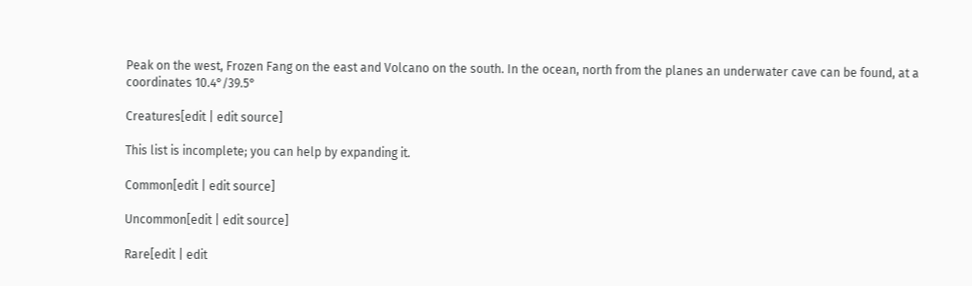Peak on the west, Frozen Fang on the east and Volcano on the south. In the ocean, north from the planes an underwater cave can be found, at a coordinates 10.4°/39.5°

Creatures[edit | edit source]

This list is incomplete; you can help by expanding it.

Common[edit | edit source]

Uncommon[edit | edit source]

Rare[edit | edit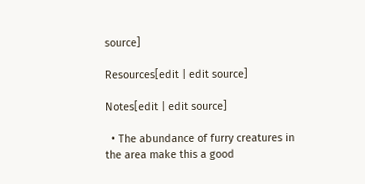source]

Resources[edit | edit source]

Notes[edit | edit source]

  • The abundance of furry creatures in the area make this a good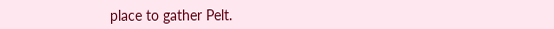place to gather Pelt.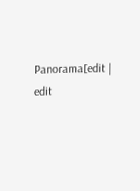Panorama[edit | edit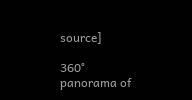source]

360° panorama of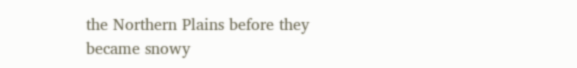the Northern Plains before they became snowy